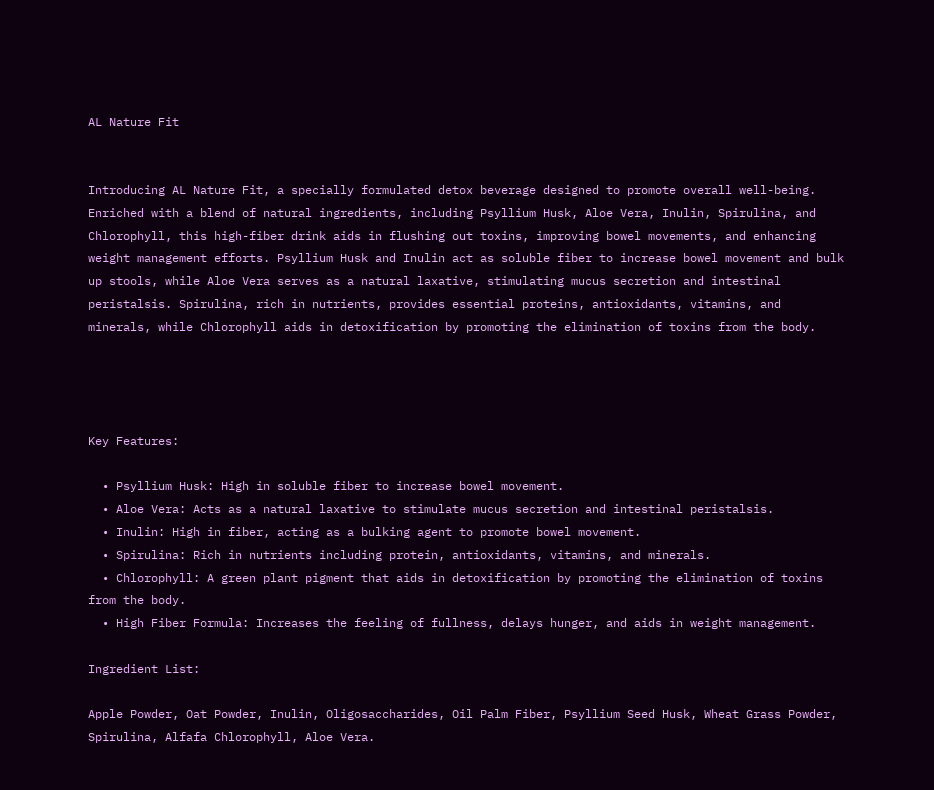AL Nature Fit


Introducing AL Nature Fit, a specially formulated detox beverage designed to promote overall well-being. Enriched with a blend of natural ingredients, including Psyllium Husk, Aloe Vera, Inulin, Spirulina, and Chlorophyll, this high-fiber drink aids in flushing out toxins, improving bowel movements, and enhancing weight management efforts. Psyllium Husk and Inulin act as soluble fiber to increase bowel movement and bulk up stools, while Aloe Vera serves as a natural laxative, stimulating mucus secretion and intestinal peristalsis. Spirulina, rich in nutrients, provides essential proteins, antioxidants, vitamins, and minerals, while Chlorophyll aids in detoxification by promoting the elimination of toxins from the body.




Key Features:

  • Psyllium Husk: High in soluble fiber to increase bowel movement.
  • Aloe Vera: Acts as a natural laxative to stimulate mucus secretion and intestinal peristalsis.
  • Inulin: High in fiber, acting as a bulking agent to promote bowel movement.
  • Spirulina: Rich in nutrients including protein, antioxidants, vitamins, and minerals.
  • Chlorophyll: A green plant pigment that aids in detoxification by promoting the elimination of toxins from the body.
  • High Fiber Formula: Increases the feeling of fullness, delays hunger, and aids in weight management.

Ingredient List:

Apple Powder, Oat Powder, Inulin, Oligosaccharides, Oil Palm Fiber, Psyllium Seed Husk, Wheat Grass Powder, Spirulina, Alfafa Chlorophyll, Aloe Vera.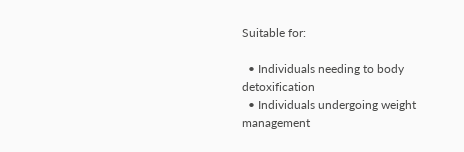Suitable for:

  • Individuals needing to body detoxification
  • Individuals undergoing weight management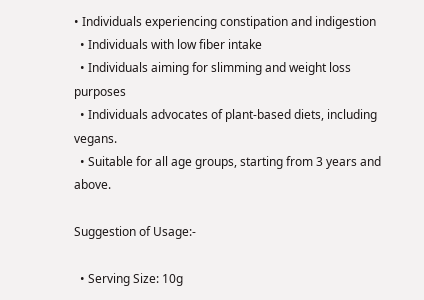• Individuals experiencing constipation and indigestion
  • Individuals with low fiber intake
  • Individuals aiming for slimming and weight loss purposes
  • Individuals advocates of plant-based diets, including vegans.
  • Suitable for all age groups, starting from 3 years and above.

Suggestion of Usage:-

  • Serving Size: 10g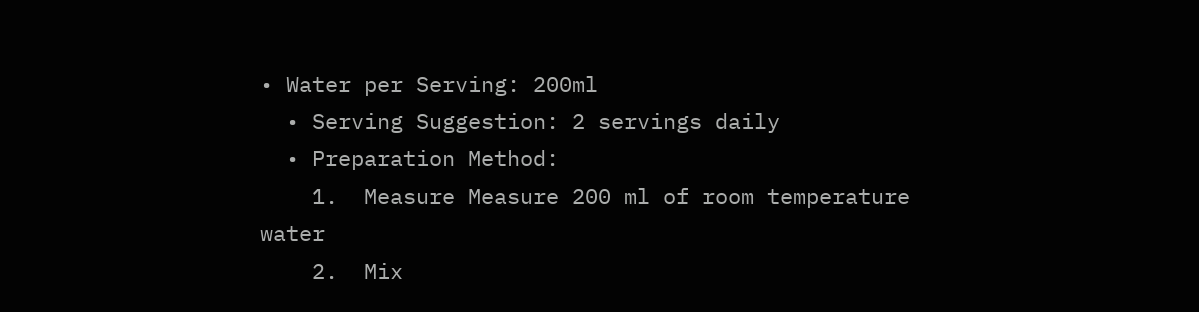• Water per Serving: 200ml
  • Serving Suggestion: 2 servings daily
  • Preparation Method:
    1.  Measure Measure 200 ml of room temperature water
    2.  Mix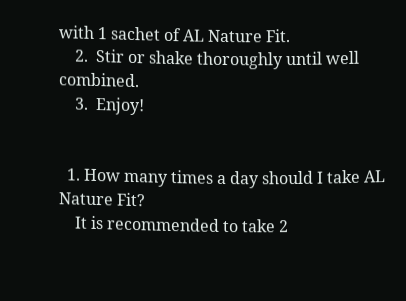with 1 sachet of AL Nature Fit.
    2.  Stir or shake thoroughly until well combined.
    3.  Enjoy!


  1. How many times a day should I take AL Nature Fit?
    It is recommended to take 2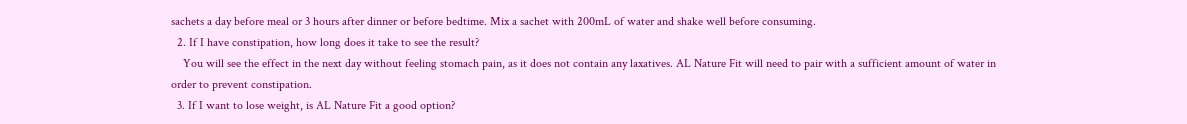sachets a day before meal or 3 hours after dinner or before bedtime. Mix a sachet with 200mL of water and shake well before consuming.
  2. If I have constipation, how long does it take to see the result?
    You will see the effect in the next day without feeling stomach pain, as it does not contain any laxatives. AL Nature Fit will need to pair with a sufficient amount of water in order to prevent constipation.
  3. If I want to lose weight, is AL Nature Fit a good option?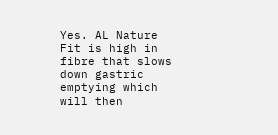Yes. AL Nature Fit is high in fibre that slows down gastric emptying which will then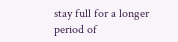stay full for a longer period of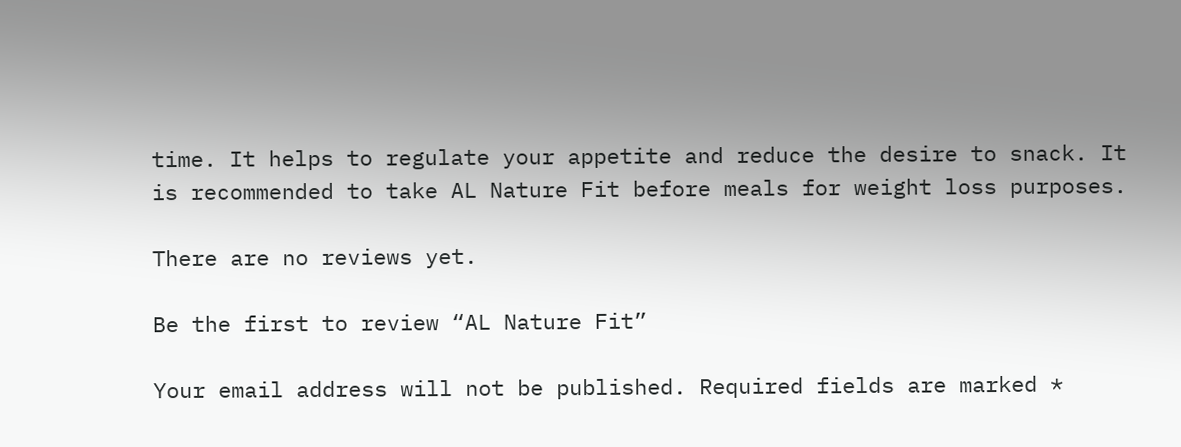time. It helps to regulate your appetite and reduce the desire to snack. It is recommended to take AL Nature Fit before meals for weight loss purposes.

There are no reviews yet.

Be the first to review “AL Nature Fit”

Your email address will not be published. Required fields are marked *